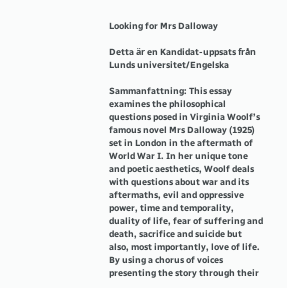Looking for Mrs Dalloway

Detta är en Kandidat-uppsats från Lunds universitet/Engelska

Sammanfattning: This essay examines the philosophical questions posed in Virginia Woolf’s famous novel Mrs Dalloway (1925) set in London in the aftermath of World War I. In her unique tone and poetic aesthetics, Woolf deals with questions about war and its aftermaths, evil and oppressive power, time and temporality, duality of life, fear of suffering and death, sacrifice and suicide but also, most importantly, love of life. By using a chorus of voices presenting the story through their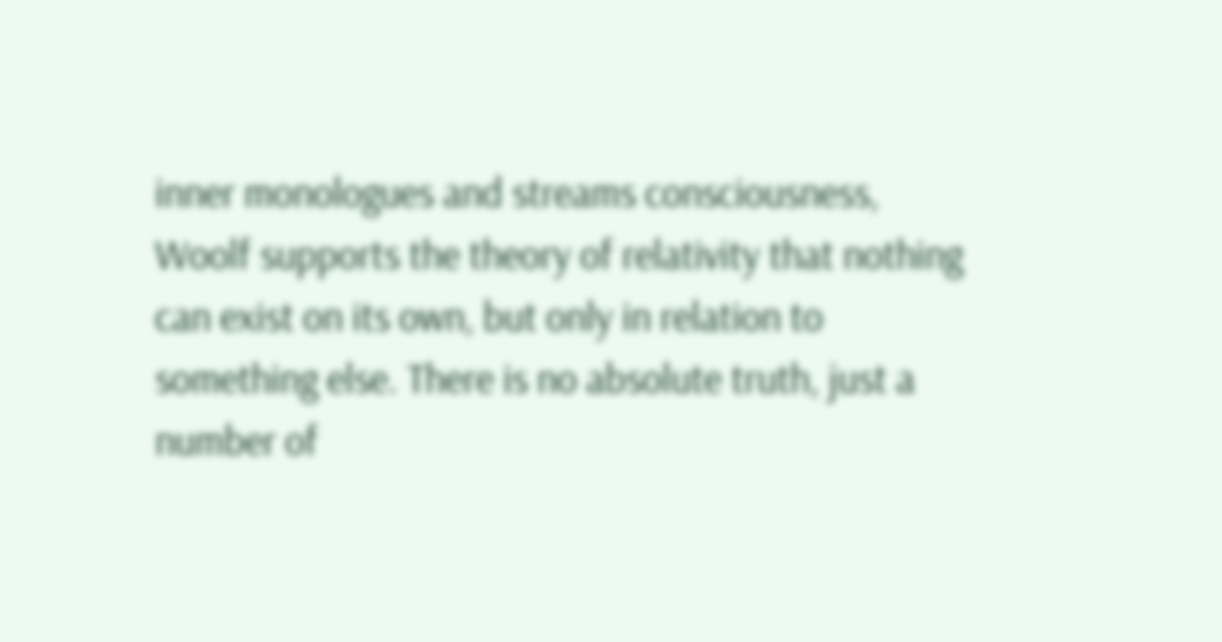inner monologues and streams consciousness, Woolf supports the theory of relativity that nothing can exist on its own, but only in relation to something else. There is no absolute truth, just a number of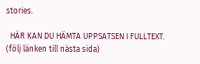stories.

  HÄR KAN DU HÄMTA UPPSATSEN I FULLTEXT. (följ länken till nästa sida)